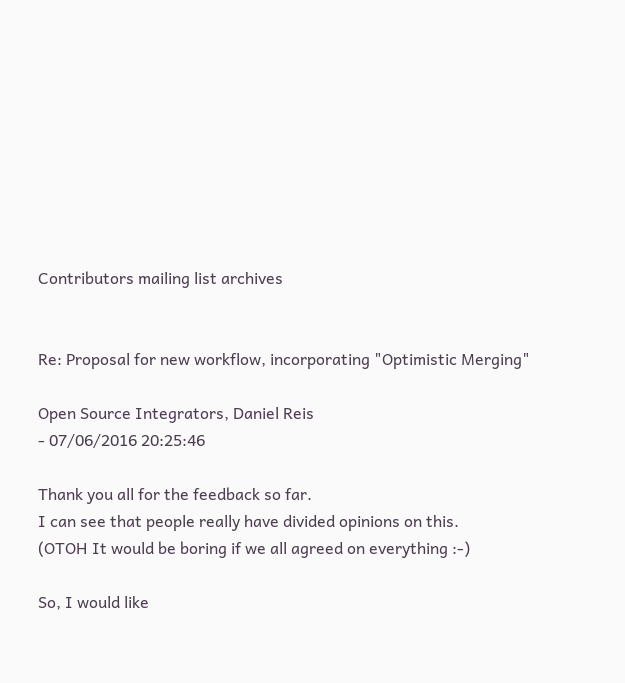Contributors mailing list archives


Re: Proposal for new workflow, incorporating "Optimistic Merging"

Open Source Integrators, Daniel Reis
- 07/06/2016 20:25:46

Thank you all for the feedback so far.
I can see that people really have divided opinions on this.
(OTOH It would be boring if we all agreed on everything :-)

So, I would like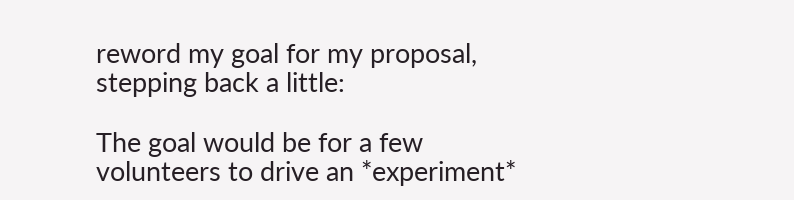reword my goal for my proposal, stepping back a little:

The goal would be for a few volunteers to drive an *experiment*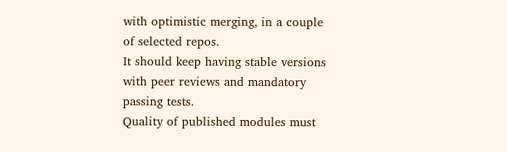with optimistic merging, in a couple of selected repos.
It should keep having stable versions with peer reviews and mandatory passing tests.
Quality of published modules must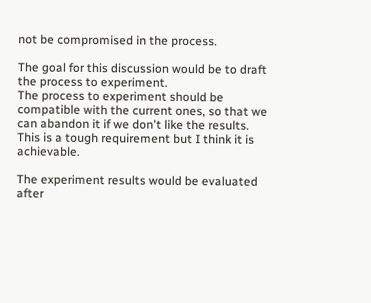not be compromised in the process.

The goal for this discussion would be to draft the process to experiment.
The process to experiment should be compatible with the current ones, so that we can abandon it if we don't like the results.
This is a tough requirement but I think it is achievable.

The experiment results would be evaluated after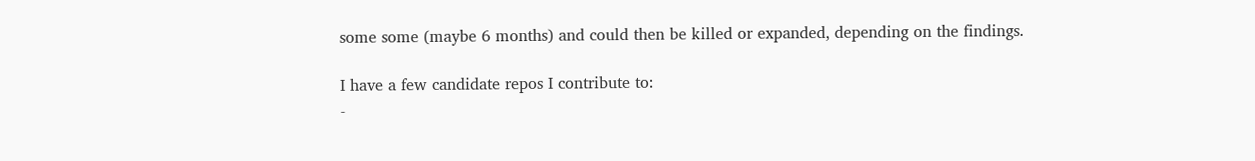some some (maybe 6 months) and could then be killed or expanded, depending on the findings.

I have a few candidate repos I contribute to:
-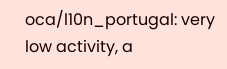oca/l10n_portugal: very low activity, a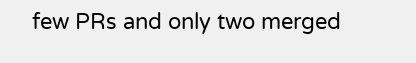few PRs and only two merged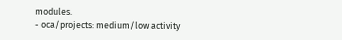modules.
- oca/projects: medium/low activity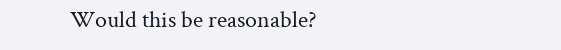Would this be reasonable?